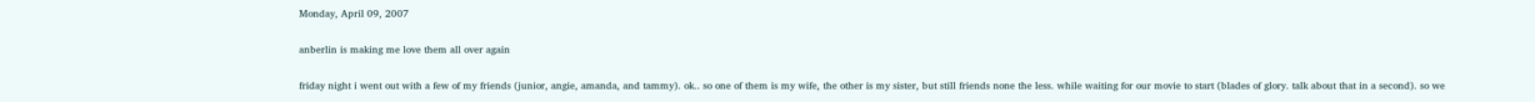Monday, April 09, 2007

anberlin is making me love them all over again

friday night i went out with a few of my friends (junior, angie, amanda, and tammy). ok.. so one of them is my wife, the other is my sister, but still friends none the less. while waiting for our movie to start (blades of glory. talk about that in a second). so we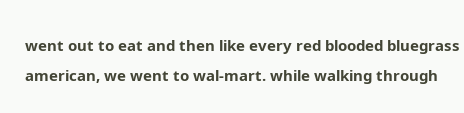went out to eat and then like every red blooded bluegrass american, we went to wal-mart. while walking through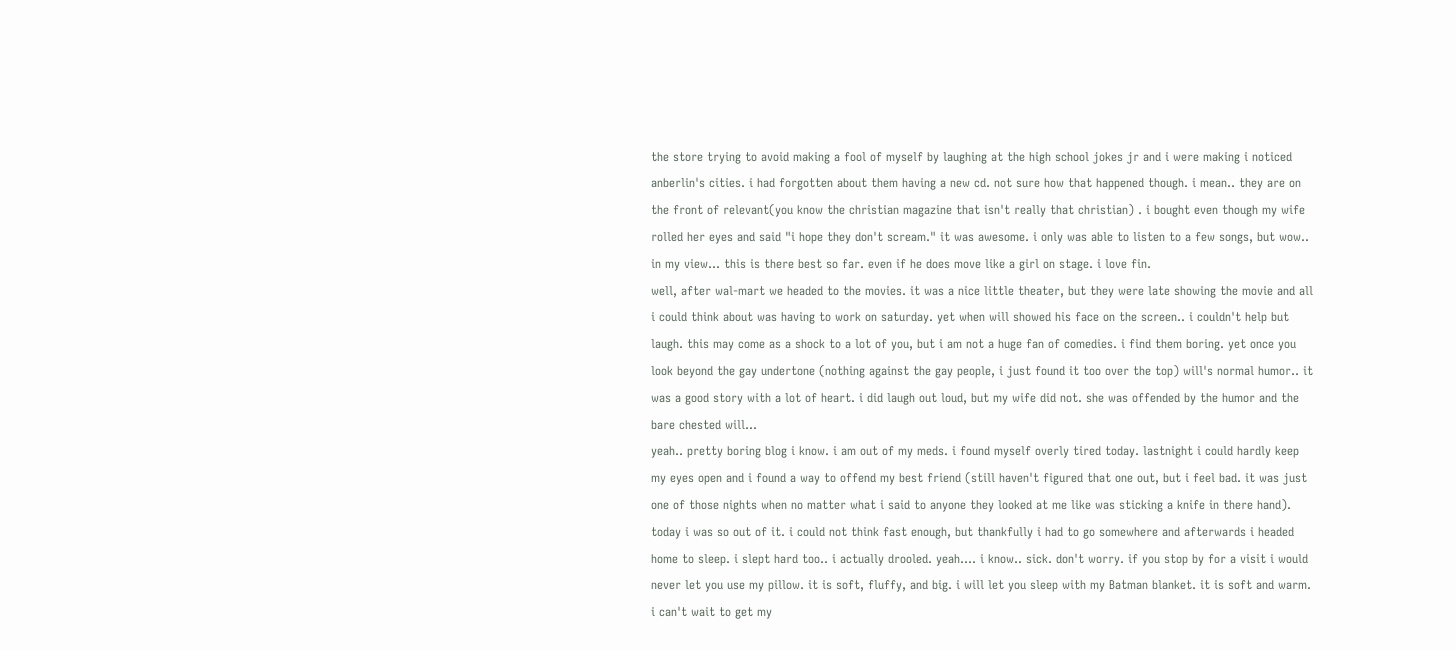the store trying to avoid making a fool of myself by laughing at the high school jokes jr and i were making i noticed anberlin's cities. i had forgotten about them having a new cd. not sure how that happened though. i mean.. they are on the front of relevant(you know the christian magazine that isn't really that christian) . i bought even though my wife rolled her eyes and said "i hope they don't scream." it was awesome. i only was able to listen to a few songs, but wow.. in my view... this is there best so far. even if he does move like a girl on stage. i love fin.
well, after wal-mart we headed to the movies. it was a nice little theater, but they were late showing the movie and all i could think about was having to work on saturday. yet when will showed his face on the screen.. i couldn't help but laugh. this may come as a shock to a lot of you, but i am not a huge fan of comedies. i find them boring. yet once you look beyond the gay undertone (nothing against the gay people, i just found it too over the top) will's normal humor.. it was a good story with a lot of heart. i did laugh out loud, but my wife did not. she was offended by the humor and the bare chested will...
yeah.. pretty boring blog i know. i am out of my meds. i found myself overly tired today. lastnight i could hardly keep my eyes open and i found a way to offend my best friend (still haven't figured that one out, but i feel bad. it was just one of those nights when no matter what i said to anyone they looked at me like was sticking a knife in there hand). today i was so out of it. i could not think fast enough, but thankfully i had to go somewhere and afterwards i headed home to sleep. i slept hard too.. i actually drooled. yeah.... i know.. sick. don't worry. if you stop by for a visit i would never let you use my pillow. it is soft, fluffy, and big. i will let you sleep with my Batman blanket. it is soft and warm.
i can't wait to get my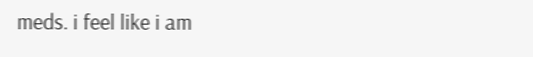meds. i feel like i am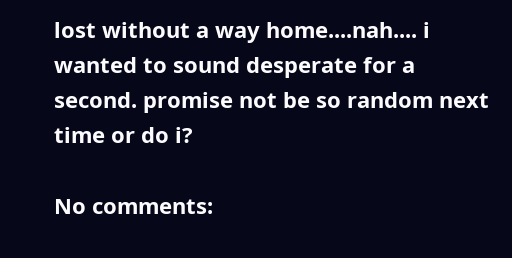lost without a way home....nah.... i wanted to sound desperate for a second. promise not be so random next time or do i?

No comments: